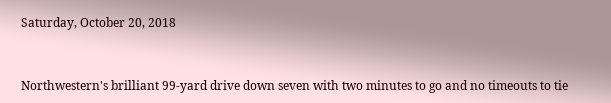Saturday, October 20, 2018


Northwestern's brilliant 99-yard drive down seven with two minutes to go and no timeouts to tie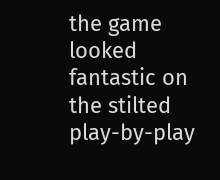the game looked fantastic on the stilted play-by-play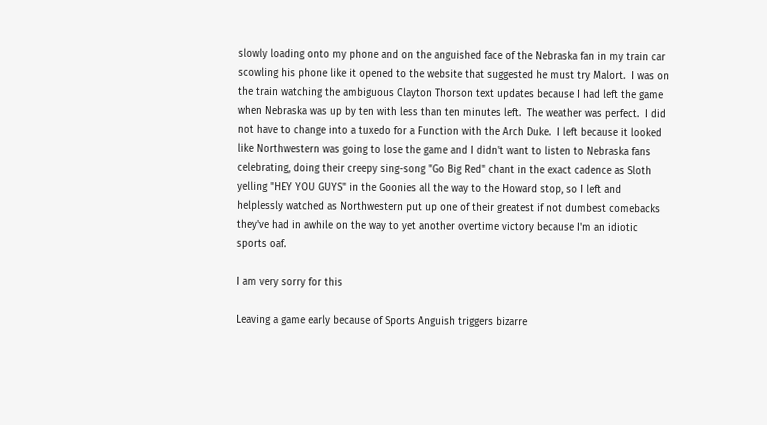slowly loading onto my phone and on the anguished face of the Nebraska fan in my train car scowling his phone like it opened to the website that suggested he must try Malort.  I was on the train watching the ambiguous Clayton Thorson text updates because I had left the game when Nebraska was up by ten with less than ten minutes left.  The weather was perfect.  I did not have to change into a tuxedo for a Function with the Arch Duke.  I left because it looked like Northwestern was going to lose the game and I didn't want to listen to Nebraska fans celebrating, doing their creepy sing-song "Go Big Red" chant in the exact cadence as Sloth yelling "HEY YOU GUYS" in the Goonies all the way to the Howard stop, so I left and helplessly watched as Northwestern put up one of their greatest if not dumbest comebacks they've had in awhile on the way to yet another overtime victory because I'm an idiotic sports oaf.

I am very sorry for this

Leaving a game early because of Sports Anguish triggers bizarre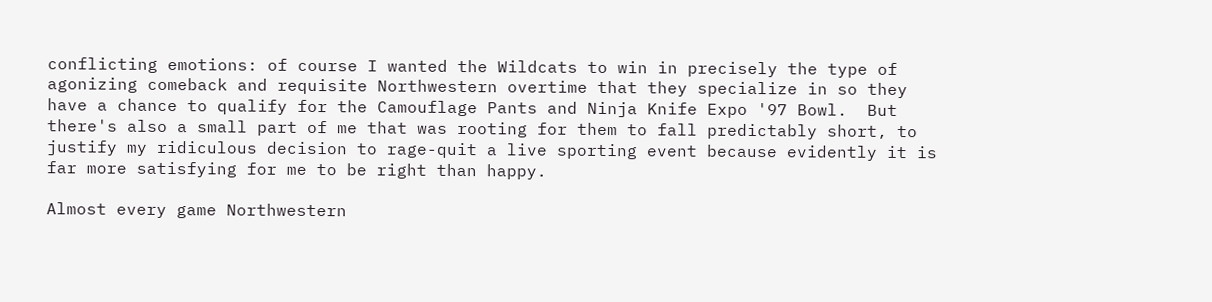conflicting emotions: of course I wanted the Wildcats to win in precisely the type of agonizing comeback and requisite Northwestern overtime that they specialize in so they have a chance to qualify for the Camouflage Pants and Ninja Knife Expo '97 Bowl.  But there's also a small part of me that was rooting for them to fall predictably short, to justify my ridiculous decision to rage-quit a live sporting event because evidently it is far more satisfying for me to be right than happy.

Almost every game Northwestern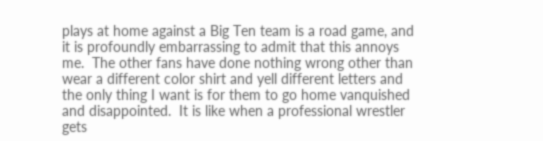plays at home against a Big Ten team is a road game, and it is profoundly embarrassing to admit that this annoys me.  The other fans have done nothing wrong other than wear a different color shirt and yell different letters and the only thing I want is for them to go home vanquished and disappointed.  It is like when a professional wrestler gets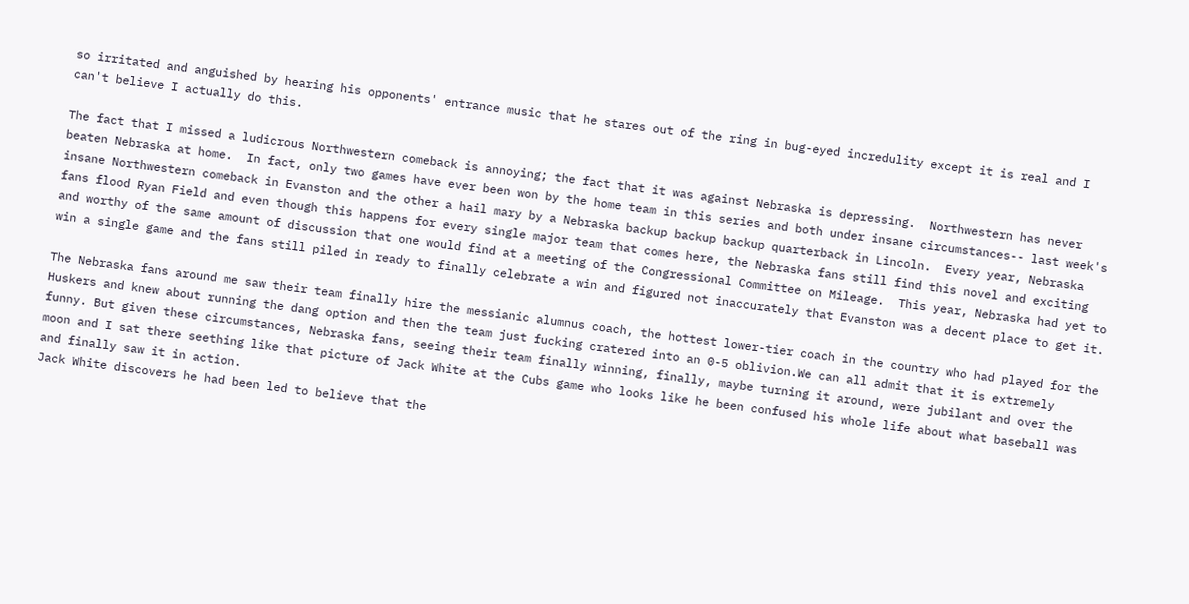so irritated and anguished by hearing his opponents' entrance music that he stares out of the ring in bug-eyed incredulity except it is real and I can't believe I actually do this.

The fact that I missed a ludicrous Northwestern comeback is annoying; the fact that it was against Nebraska is depressing.  Northwestern has never beaten Nebraska at home.  In fact, only two games have ever been won by the home team in this series and both under insane circumstances-- last week's insane Northwestern comeback in Evanston and the other a hail mary by a Nebraska backup backup backup quarterback in Lincoln.  Every year, Nebraska fans flood Ryan Field and even though this happens for every single major team that comes here, the Nebraska fans still find this novel and exciting and worthy of the same amount of discussion that one would find at a meeting of the Congressional Committee on Mileage.  This year, Nebraska had yet to win a single game and the fans still piled in ready to finally celebrate a win and figured not inaccurately that Evanston was a decent place to get it.

The Nebraska fans around me saw their team finally hire the messianic alumnus coach, the hottest lower-tier coach in the country who had played for the Huskers and knew about running the dang option and then the team just fucking cratered into an 0-5 oblivion.We can all admit that it is extremely funny. But given these circumstances, Nebraska fans, seeing their team finally winning, finally, maybe turning it around, were jubilant and over the moon and I sat there seething like that picture of Jack White at the Cubs game who looks like he been confused his whole life about what baseball was and finally saw it in action.
Jack White discovers he had been led to believe that the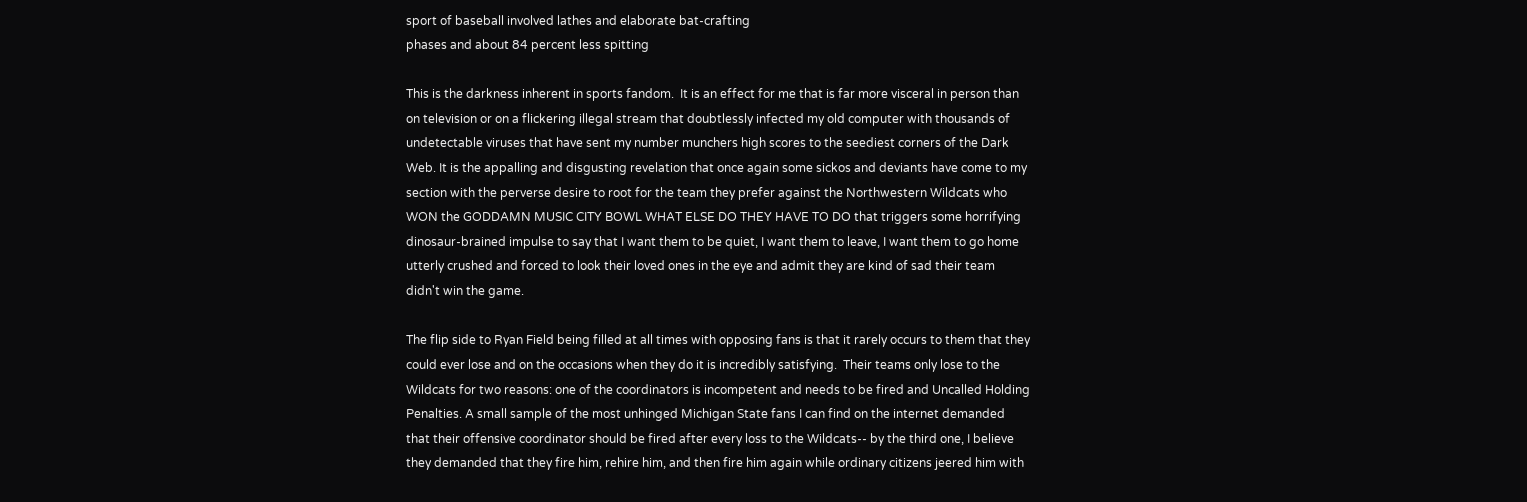sport of baseball involved lathes and elaborate bat-crafting
phases and about 84 percent less spitting

This is the darkness inherent in sports fandom.  It is an effect for me that is far more visceral in person than on television or on a flickering illegal stream that doubtlessly infected my old computer with thousands of undetectable viruses that have sent my number munchers high scores to the seediest corners of the Dark Web. It is the appalling and disgusting revelation that once again some sickos and deviants have come to my section with the perverse desire to root for the team they prefer against the Northwestern Wildcats who WON the GODDAMN MUSIC CITY BOWL WHAT ELSE DO THEY HAVE TO DO that triggers some horrifying dinosaur-brained impulse to say that I want them to be quiet, I want them to leave, I want them to go home utterly crushed and forced to look their loved ones in the eye and admit they are kind of sad their team didn't win the game.

The flip side to Ryan Field being filled at all times with opposing fans is that it rarely occurs to them that they could ever lose and on the occasions when they do it is incredibly satisfying.  Their teams only lose to the Wildcats for two reasons: one of the coordinators is incompetent and needs to be fired and Uncalled Holding Penalties. A small sample of the most unhinged Michigan State fans I can find on the internet demanded that their offensive coordinator should be fired after every loss to the Wildcats-- by the third one, I believe they demanded that they fire him, rehire him, and then fire him again while ordinary citizens jeered him with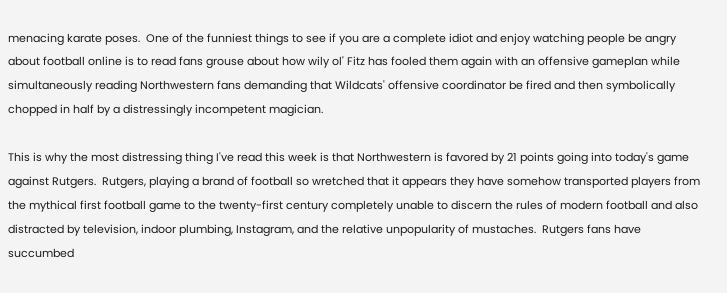menacing karate poses.  One of the funniest things to see if you are a complete idiot and enjoy watching people be angry about football online is to read fans grouse about how wily ol' Fitz has fooled them again with an offensive gameplan while simultaneously reading Northwestern fans demanding that Wildcats' offensive coordinator be fired and then symbolically chopped in half by a distressingly incompetent magician.

This is why the most distressing thing I've read this week is that Northwestern is favored by 21 points going into today's game against Rutgers.  Rutgers, playing a brand of football so wretched that it appears they have somehow transported players from the mythical first football game to the twenty-first century completely unable to discern the rules of modern football and also distracted by television, indoor plumbing, Instagram, and the relative unpopularity of mustaches.  Rutgers fans have succumbed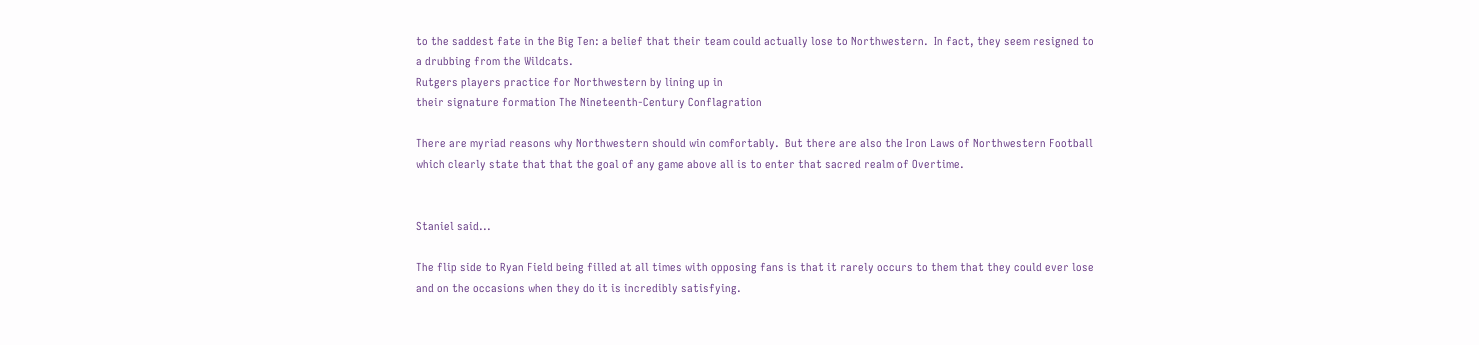to the saddest fate in the Big Ten: a belief that their team could actually lose to Northwestern.  In fact, they seem resigned to a drubbing from the Wildcats.
Rutgers players practice for Northwestern by lining up in
their signature formation The Nineteenth-Century Conflagration

There are myriad reasons why Northwestern should win comfortably.  But there are also the Iron Laws of Northwestern Football which clearly state that that the goal of any game above all is to enter that sacred realm of Overtime.


Staniel said...

The flip side to Ryan Field being filled at all times with opposing fans is that it rarely occurs to them that they could ever lose and on the occasions when they do it is incredibly satisfying.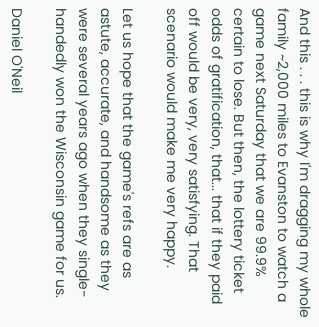And this . . . this is why I'm dragging my whole family ~2,000 miles to Evanston to watch a game next Saturday that we are 99.9% certain to lose. But then, the lottery ticket odds of gratification, that... that if they paid off would be very, very satisfying. That scenario would make me very happy.

Let us hope that the game's refs are as astute, accurate, and handsome as they were several years ago when they single-handedly won the Wisconsin game for us.

Daniel O'Neil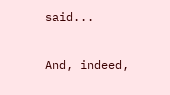said...

And, indeed,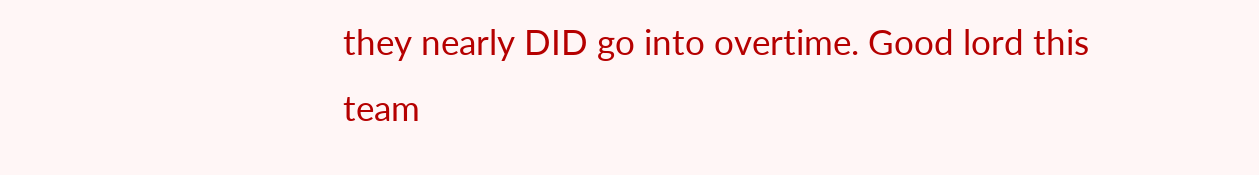they nearly DID go into overtime. Good lord this team